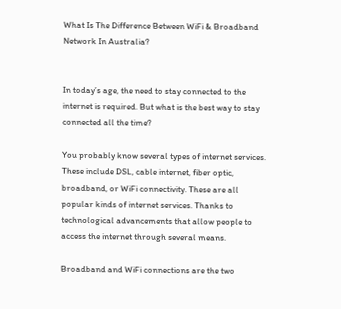What Is The Difference Between WiFi & Broadband Network In Australia?


In today’s age, the need to stay connected to the internet is required. But what is the best way to stay connected all the time?

You probably know several types of internet services. These include DSL, cable internet, fiber optic, broadband, or WiFi connectivity. These are all popular kinds of internet services. Thanks to technological advancements that allow people to access the internet through several means.

Broadband and WiFi connections are the two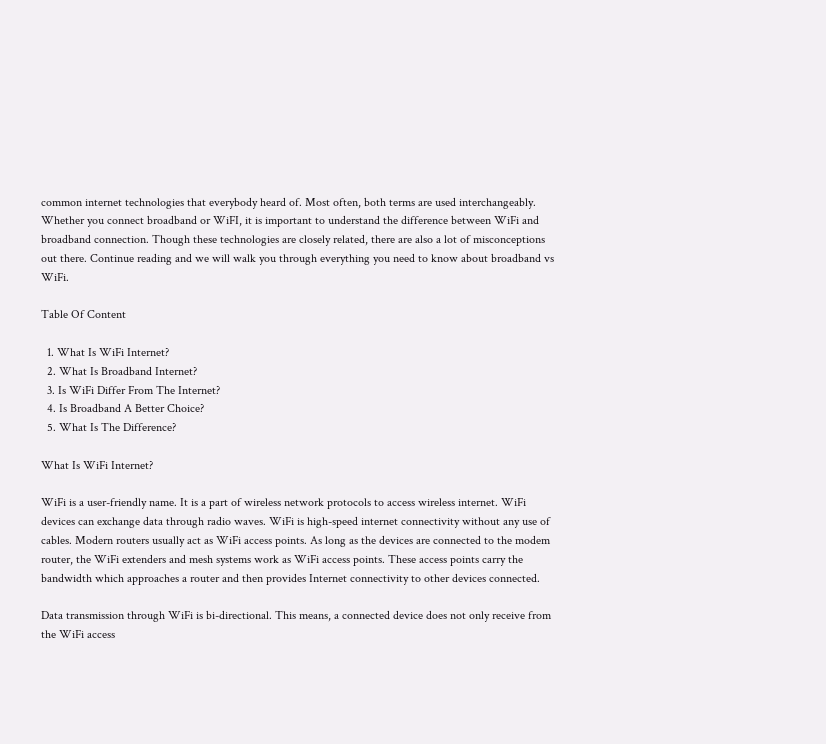common internet technologies that everybody heard of. Most often, both terms are used interchangeably. Whether you connect broadband or WiFI, it is important to understand the difference between WiFi and broadband connection. Though these technologies are closely related, there are also a lot of misconceptions out there. Continue reading and we will walk you through everything you need to know about broadband vs WiFi.

Table Of Content

  1. What Is WiFi Internet?
  2. What Is Broadband Internet?
  3. Is WiFi Differ From The Internet?
  4. Is Broadband A Better Choice?
  5. What Is The Difference?

What Is WiFi Internet?

WiFi is a user-friendly name. It is a part of wireless network protocols to access wireless internet. WiFi devices can exchange data through radio waves. WiFi is high-speed internet connectivity without any use of cables. Modern routers usually act as WiFi access points. As long as the devices are connected to the modem router, the WiFi extenders and mesh systems work as WiFi access points. These access points carry the bandwidth which approaches a router and then provides Internet connectivity to other devices connected.

Data transmission through WiFi is bi-directional. This means, a connected device does not only receive from the WiFi access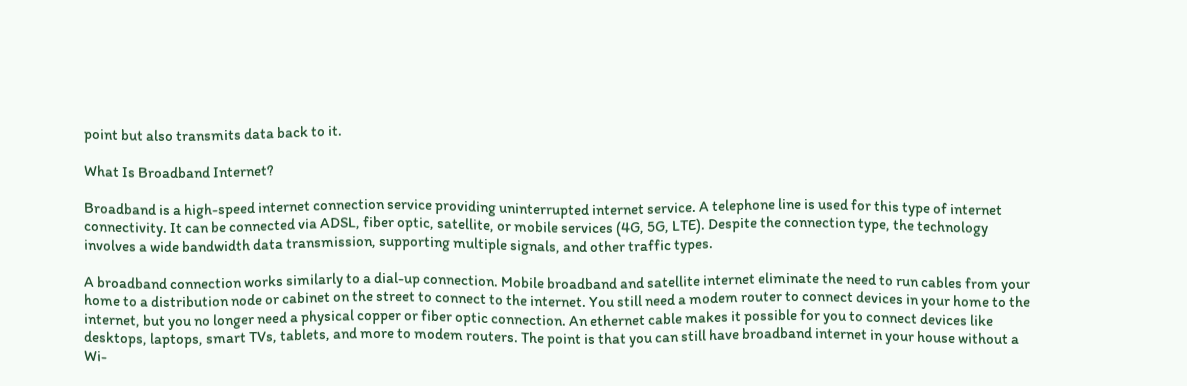point but also transmits data back to it.

What Is Broadband Internet?

Broadband is a high-speed internet connection service providing uninterrupted internet service. A telephone line is used for this type of internet connectivity. It can be connected via ADSL, fiber optic, satellite, or mobile services (4G, 5G, LTE). Despite the connection type, the technology involves a wide bandwidth data transmission, supporting multiple signals, and other traffic types.

A broadband connection works similarly to a dial-up connection. Mobile broadband and satellite internet eliminate the need to run cables from your home to a distribution node or cabinet on the street to connect to the internet. You still need a modem router to connect devices in your home to the internet, but you no longer need a physical copper or fiber optic connection. An ethernet cable makes it possible for you to connect devices like desktops, laptops, smart TVs, tablets, and more to modem routers. The point is that you can still have broadband internet in your house without a Wi-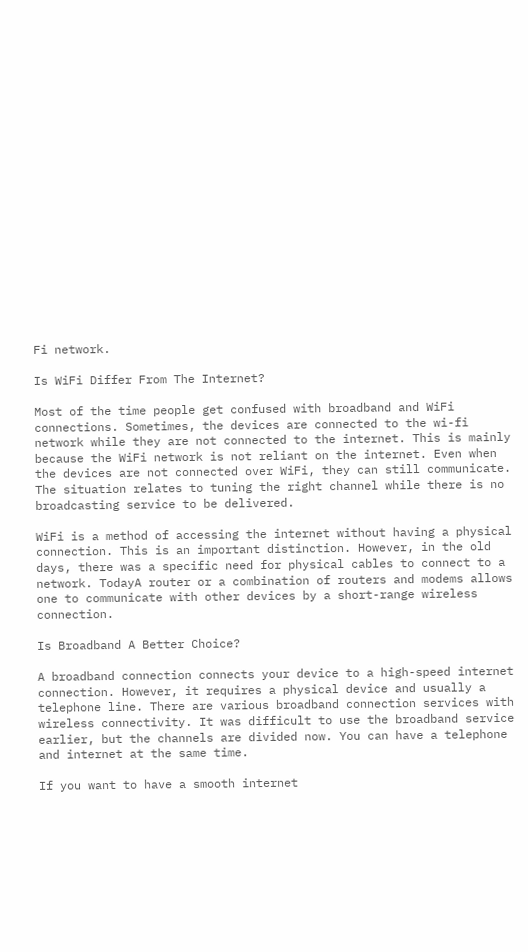Fi network.

Is WiFi Differ From The Internet?

Most of the time people get confused with broadband and WiFi connections. Sometimes, the devices are connected to the wi-fi network while they are not connected to the internet. This is mainly because the WiFi network is not reliant on the internet. Even when the devices are not connected over WiFi, they can still communicate. The situation relates to tuning the right channel while there is no broadcasting service to be delivered.

WiFi is a method of accessing the internet without having a physical connection. This is an important distinction. However, in the old days, there was a specific need for physical cables to connect to a network. TodayA router or a combination of routers and modems allows one to communicate with other devices by a short-range wireless connection.

Is Broadband A Better Choice?

A broadband connection connects your device to a high-speed internet connection. However, it requires a physical device and usually a telephone line. There are various broadband connection services with wireless connectivity. It was difficult to use the broadband service earlier, but the channels are divided now. You can have a telephone and internet at the same time.

If you want to have a smooth internet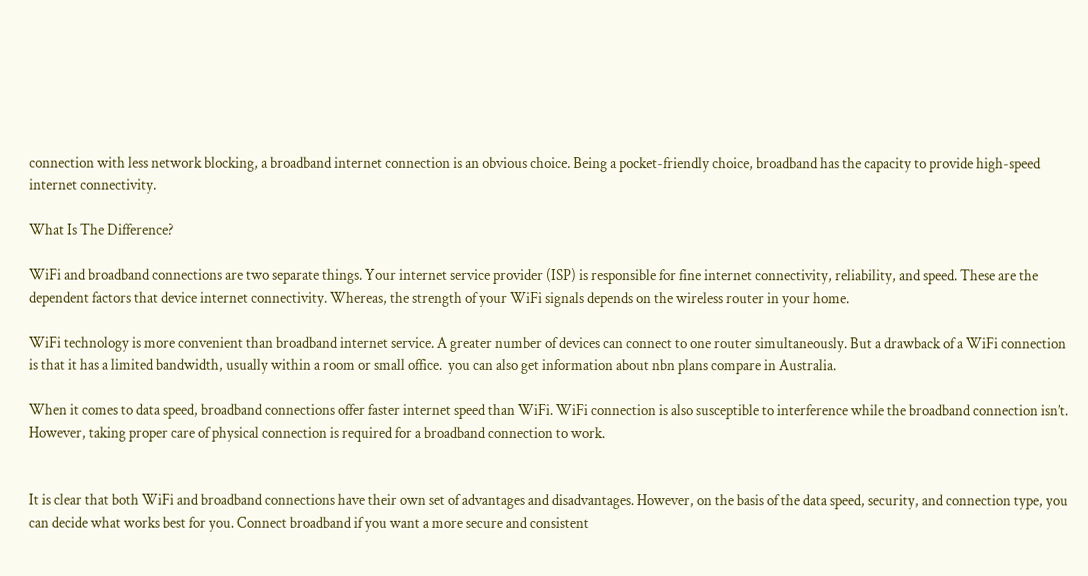connection with less network blocking, a broadband internet connection is an obvious choice. Being a pocket-friendly choice, broadband has the capacity to provide high-speed internet connectivity.

What Is The Difference?

WiFi and broadband connections are two separate things. Your internet service provider (ISP) is responsible for fine internet connectivity, reliability, and speed. These are the dependent factors that device internet connectivity. Whereas, the strength of your WiFi signals depends on the wireless router in your home.

WiFi technology is more convenient than broadband internet service. A greater number of devices can connect to one router simultaneously. But a drawback of a WiFi connection is that it has a limited bandwidth, usually within a room or small office.  you can also get information about nbn plans compare in Australia.

When it comes to data speed, broadband connections offer faster internet speed than WiFi. WiFi connection is also susceptible to interference while the broadband connection isn’t. However, taking proper care of physical connection is required for a broadband connection to work.


It is clear that both WiFi and broadband connections have their own set of advantages and disadvantages. However, on the basis of the data speed, security, and connection type, you can decide what works best for you. Connect broadband if you want a more secure and consistent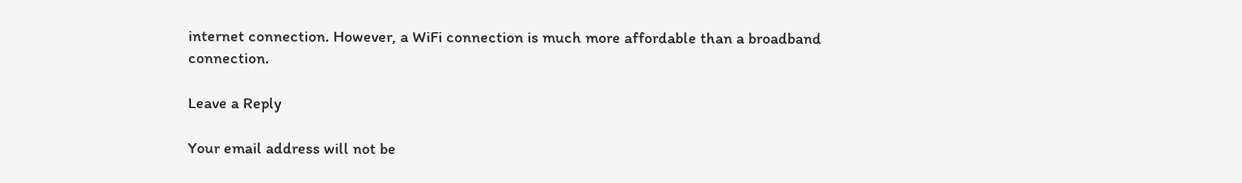internet connection. However, a WiFi connection is much more affordable than a broadband connection.

Leave a Reply

Your email address will not be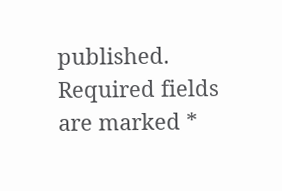published. Required fields are marked *